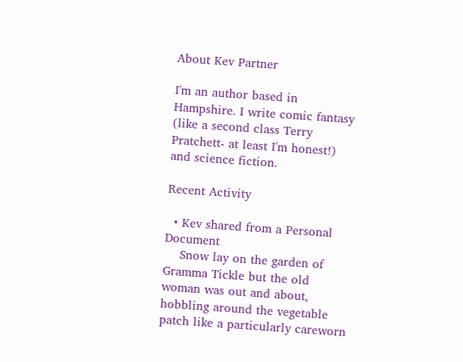About Kev Partner

I'm an author based in Hampshire. I write comic fantasy (like a second class Terry Pratchett- at least I'm honest!) and science fiction.

Recent Activity

  • Kev shared from a Personal Document
    Snow lay on the garden of Gramma Tickle but the old woman was out and about, hobbling around the vegetable patch like a particularly careworn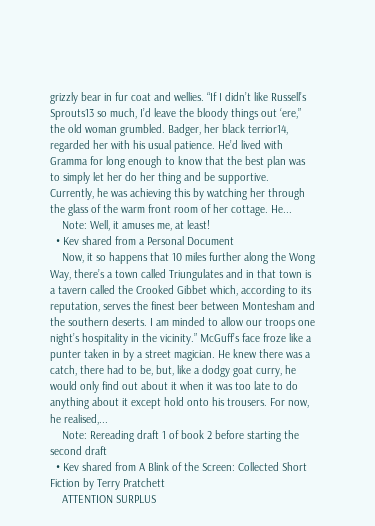grizzly bear in fur coat and wellies. “If I didn’t like Russell’s Sprouts13 so much, I’d leave the bloody things out ‘ere,” the old woman grumbled. Badger, her black terrior14, regarded her with his usual patience. He’d lived with Gramma for long enough to know that the best plan was to simply let her do her thing and be supportive. Currently, he was achieving this by watching her through the glass of the warm front room of her cottage. He...
    Note: Well, it amuses me, at least!
  • Kev shared from a Personal Document
    Now, it so happens that 10 miles further along the Wong Way, there’s a town called Triungulates and in that town is a tavern called the Crooked Gibbet which, according to its reputation, serves the finest beer between Montesham and the southern deserts. I am minded to allow our troops one night’s hospitality in the vicinity.” McGuff’s face froze like a punter taken in by a street magician. He knew there was a catch, there had to be, but, like a dodgy goat curry, he would only find out about it when it was too late to do anything about it except hold onto his trousers. For now, he realised,...
    Note: Rereading draft 1 of book 2 before starting the second draft
  • Kev shared from A Blink of the Screen: Collected Short Fiction by Terry Pratchett
    ATTENTION SURPLUS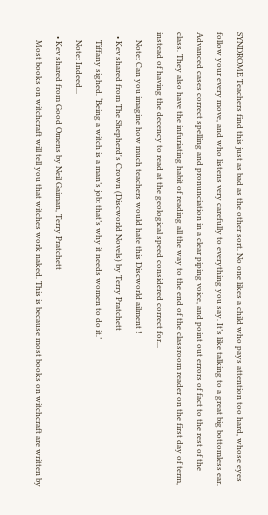SYNDROME Teachers find this just as bad as the other sort. No one likes a child who pays attention too hard, whose eyes follow your every move, and who listens very carefully to everything you say. It’s like talking to a great big bottomless ear. Advanced cases correct spelling and pronunciation in a clear piping voice, and point out errors of fact to the rest of the class. They also have the infuriating habit of reading all the way to the end of the classroom reader on the first day of term, instead of having the decency to read at the geological speed considered correct for...
    Note: Can you imagine how much teachers would hate this Discworld ailment !
  • Kev shared from The Shepherd's Crown (Discworld Novels) by Terry Pratchett
    Tiffany sighed. ‘Being a witch is a man’s job: that’s why it needs women to do it.’
    Note: Indeed...
  • Kev shared from Good Omens by Neil Gaiman, Terry Pratchett
    Most books on witchcraft will tell you that witches work naked. This is because most books on witchcraft are written by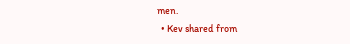men.
  • Kev shared from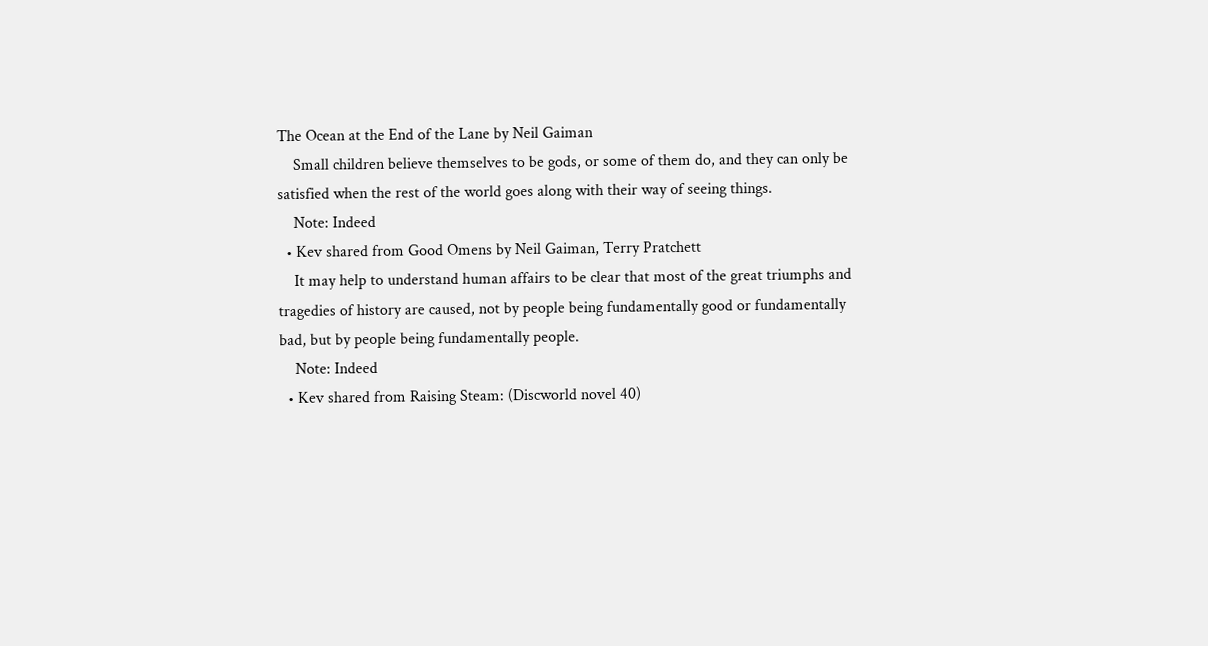The Ocean at the End of the Lane by Neil Gaiman
    Small children believe themselves to be gods, or some of them do, and they can only be satisfied when the rest of the world goes along with their way of seeing things.
    Note: Indeed
  • Kev shared from Good Omens by Neil Gaiman, Terry Pratchett
    It may help to understand human affairs to be clear that most of the great triumphs and tragedies of history are caused, not by people being fundamentally good or fundamentally bad, but by people being fundamentally people.
    Note: Indeed
  • Kev shared from Raising Steam: (Discworld novel 40)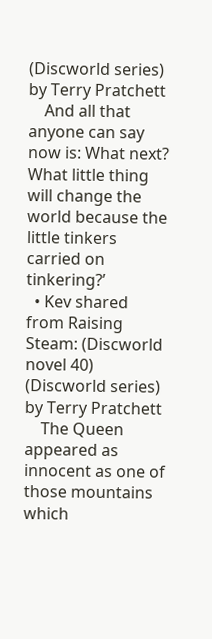(Discworld series) by Terry Pratchett
    And all that anyone can say now is: What next? What little thing will change the world because the little tinkers carried on tinkering?’
  • Kev shared from Raising Steam: (Discworld novel 40) (Discworld series) by Terry Pratchett
    The Queen appeared as innocent as one of those mountains which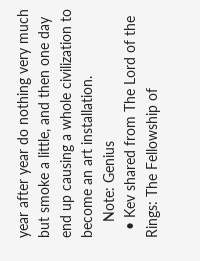year after year do nothing very much but smoke a little, and then one day end up causing a whole civilization to become an art installation.
    Note: Genius
  • Kev shared from The Lord of the Rings: The Fellowship of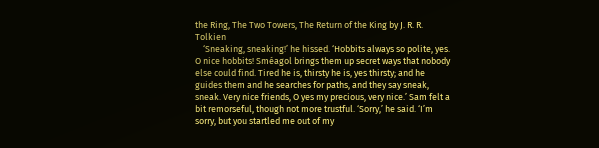the Ring, The Two Towers, The Return of the King by J. R. R. Tolkien
    ‘Sneaking, sneaking!’ he hissed. ‘Hobbits always so polite, yes. O nice hobbits! Sméagol brings them up secret ways that nobody else could find. Tired he is, thirsty he is, yes thirsty; and he guides them and he searches for paths, and they say sneak, sneak. Very nice friends, O yes my precious, very nice.’ Sam felt a bit remorseful, though not more trustful. ‘Sorry,’ he said. ‘I’m sorry, but you startled me out of my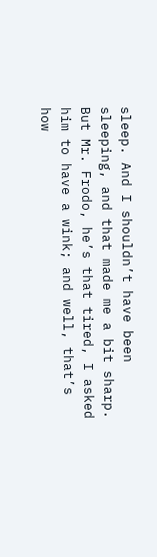sleep. And I shouldn’t have been sleeping, and that made me a bit sharp. But Mr. Frodo, he’s that tired, I asked him to have a wink; and well, that’s how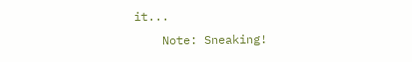it...
    Note: Sneaking!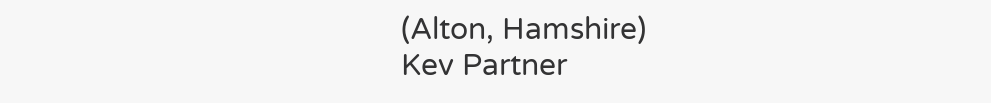(Alton, Hamshire)
Kev Partner